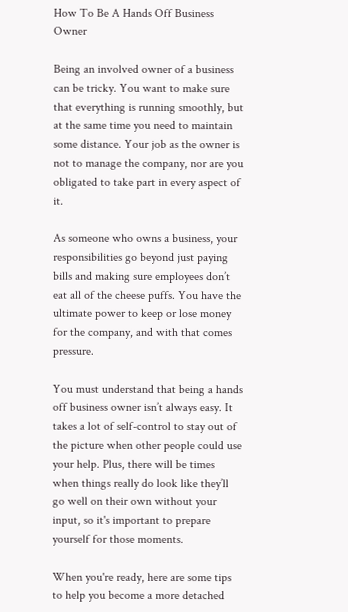How To Be A Hands Off Business Owner

Being an involved owner of a business can be tricky. You want to make sure that everything is running smoothly, but at the same time you need to maintain some distance. Your job as the owner is not to manage the company, nor are you obligated to take part in every aspect of it.

As someone who owns a business, your responsibilities go beyond just paying bills and making sure employees don’t eat all of the cheese puffs. You have the ultimate power to keep or lose money for the company, and with that comes pressure.

You must understand that being a hands off business owner isn’t always easy. It takes a lot of self-control to stay out of the picture when other people could use your help. Plus, there will be times when things really do look like they’ll go well on their own without your input, so it's important to prepare yourself for those moments.

When you're ready, here are some tips to help you become a more detached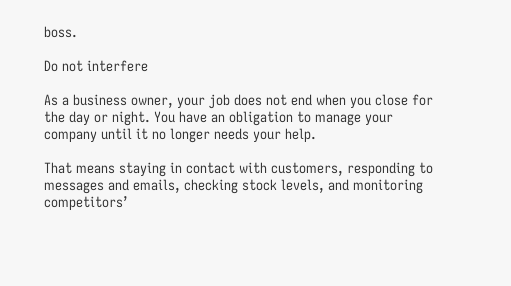boss.

Do not interfere

As a business owner, your job does not end when you close for the day or night. You have an obligation to manage your company until it no longer needs your help.

That means staying in contact with customers, responding to messages and emails, checking stock levels, and monitoring competitors’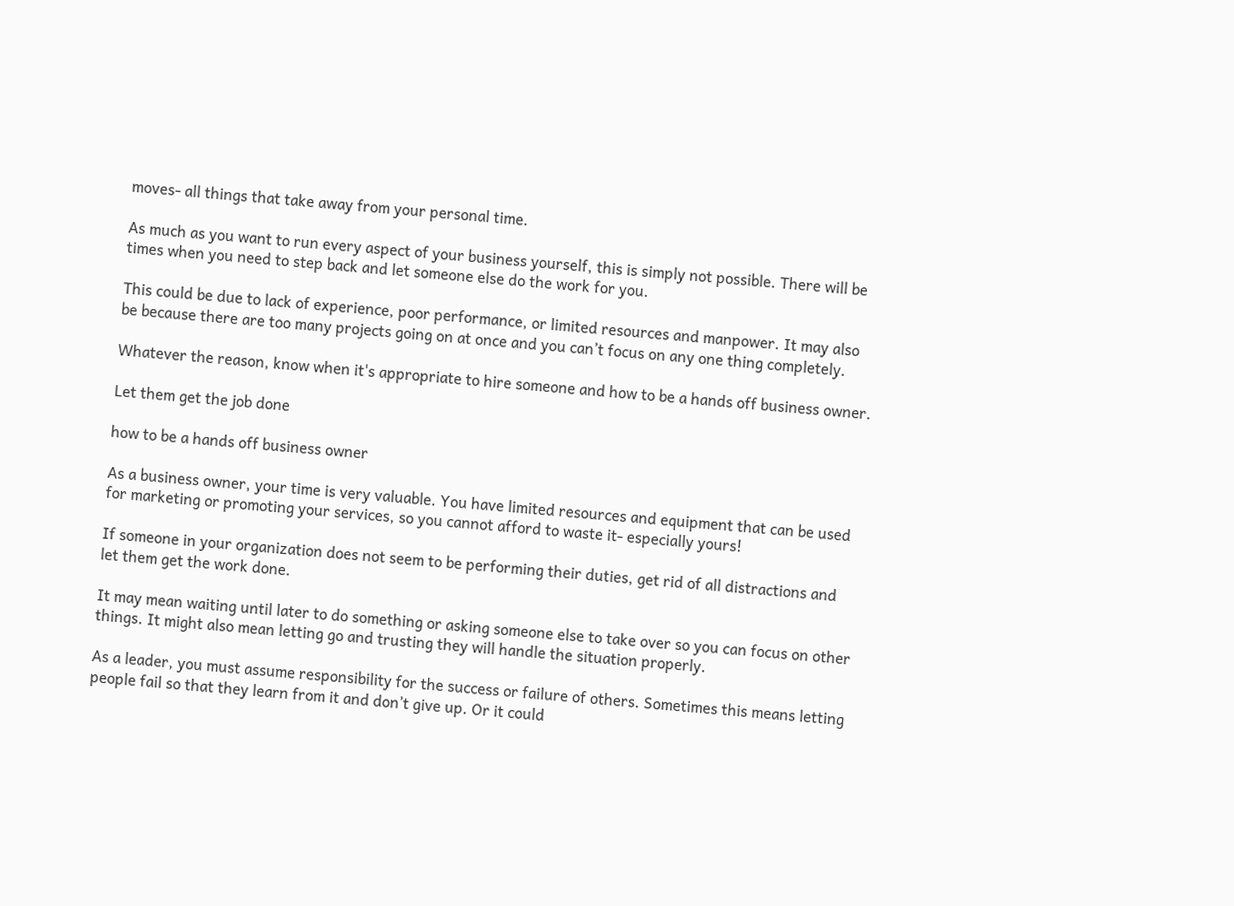moves- all things that take away from your personal time.

As much as you want to run every aspect of your business yourself, this is simply not possible. There will be times when you need to step back and let someone else do the work for you.

This could be due to lack of experience, poor performance, or limited resources and manpower. It may also be because there are too many projects going on at once and you can’t focus on any one thing completely.

Whatever the reason, know when it's appropriate to hire someone and how to be a hands off business owner.

Let them get the job done

how to be a hands off business owner

As a business owner, your time is very valuable. You have limited resources and equipment that can be used for marketing or promoting your services, so you cannot afford to waste it- especially yours!

If someone in your organization does not seem to be performing their duties, get rid of all distractions and let them get the work done.

It may mean waiting until later to do something or asking someone else to take over so you can focus on other things. It might also mean letting go and trusting they will handle the situation properly.

As a leader, you must assume responsibility for the success or failure of others. Sometimes this means letting people fail so that they learn from it and don’t give up. Or it could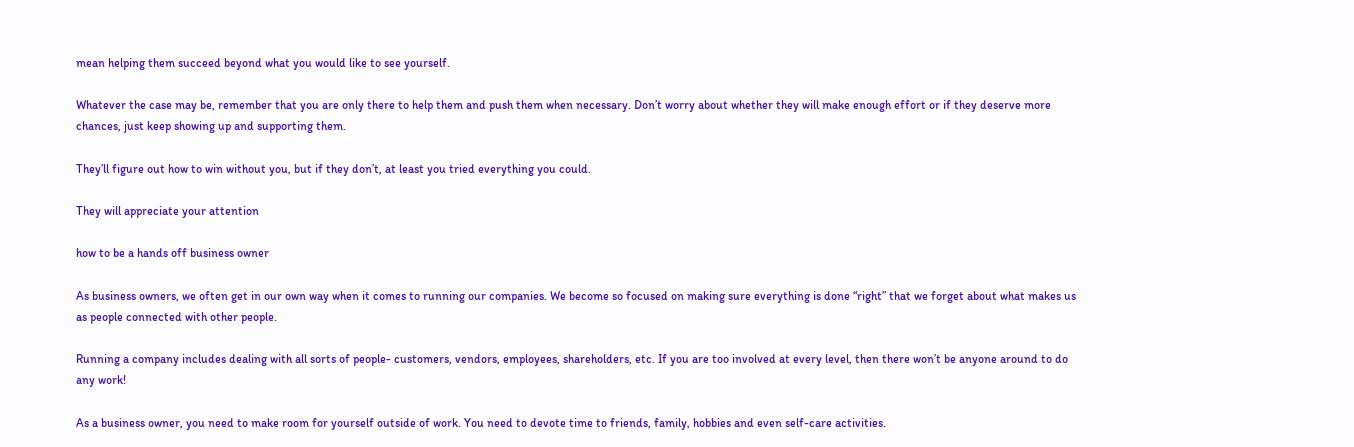mean helping them succeed beyond what you would like to see yourself.

Whatever the case may be, remember that you are only there to help them and push them when necessary. Don’t worry about whether they will make enough effort or if they deserve more chances, just keep showing up and supporting them.

They’ll figure out how to win without you, but if they don’t, at least you tried everything you could.

They will appreciate your attention

how to be a hands off business owner

As business owners, we often get in our own way when it comes to running our companies. We become so focused on making sure everything is done “right” that we forget about what makes us as people connected with other people.

Running a company includes dealing with all sorts of people- customers, vendors, employees, shareholders, etc. If you are too involved at every level, then there won’t be anyone around to do any work!

As a business owner, you need to make room for yourself outside of work. You need to devote time to friends, family, hobbies and even self-care activities.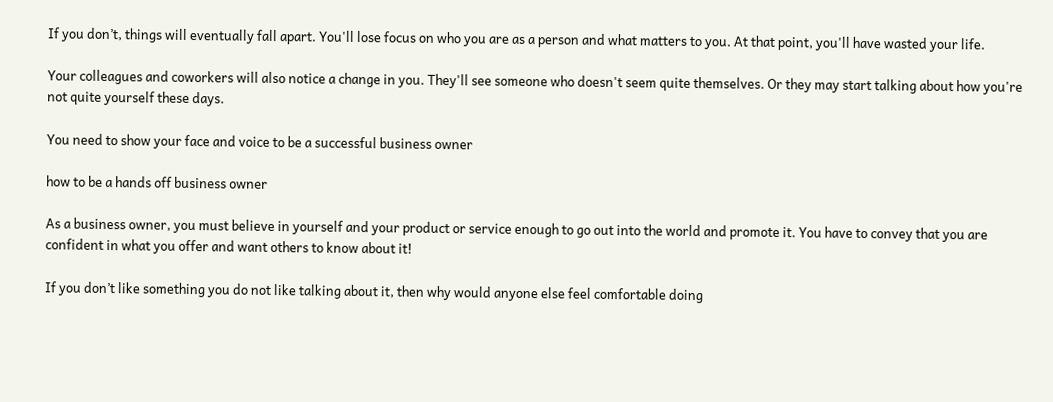If you don’t, things will eventually fall apart. You'll lose focus on who you are as a person and what matters to you. At that point, you'll have wasted your life.

Your colleagues and coworkers will also notice a change in you. They'll see someone who doesn't seem quite themselves. Or they may start talking about how you're not quite yourself these days.

You need to show your face and voice to be a successful business owner

how to be a hands off business owner

As a business owner, you must believe in yourself and your product or service enough to go out into the world and promote it. You have to convey that you are confident in what you offer and want others to know about it!

If you don’t like something you do not like talking about it, then why would anyone else feel comfortable doing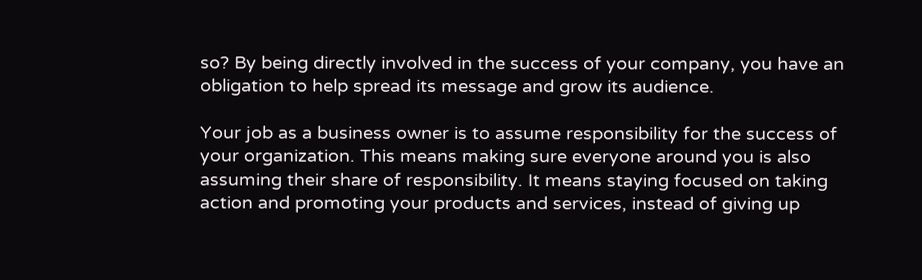so? By being directly involved in the success of your company, you have an obligation to help spread its message and grow its audience.

Your job as a business owner is to assume responsibility for the success of your organization. This means making sure everyone around you is also assuming their share of responsibility. It means staying focused on taking action and promoting your products and services, instead of giving up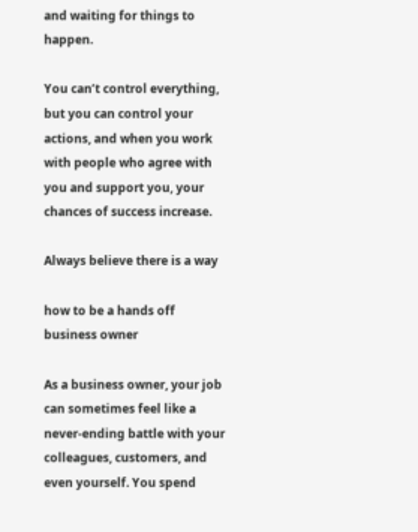and waiting for things to happen.

You can’t control everything, but you can control your actions, and when you work with people who agree with you and support you, your chances of success increase.

Always believe there is a way

how to be a hands off business owner

As a business owner, your job can sometimes feel like a never-ending battle with your colleagues, customers, and even yourself. You spend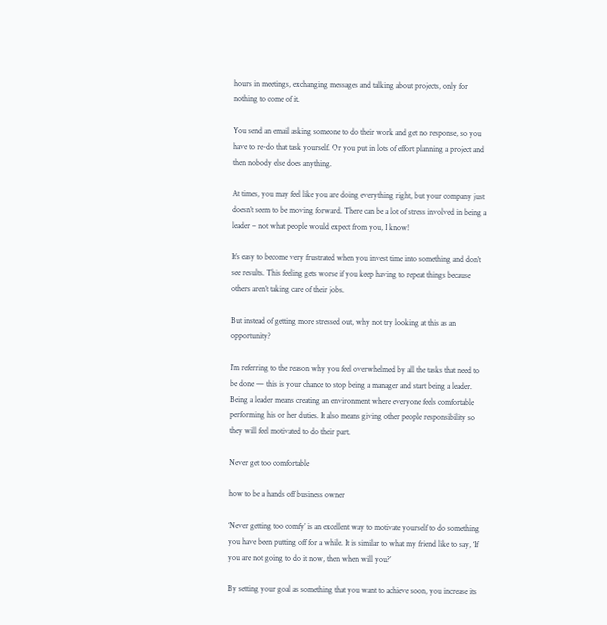hours in meetings, exchanging messages and talking about projects, only for nothing to come of it.

You send an email asking someone to do their work and get no response, so you have to re-do that task yourself. Or you put in lots of effort planning a project and then nobody else does anything.

At times, you may feel like you are doing everything right, but your company just doesn’t seem to be moving forward. There can be a lot of stress involved in being a leader – not what people would expect from you, I know!

It’s easy to become very frustrated when you invest time into something and don’t see results. This feeling gets worse if you keep having to repeat things because others aren’t taking care of their jobs.

But instead of getting more stressed out, why not try looking at this as an opportunity?

I’m referring to the reason why you feel overwhelmed by all the tasks that need to be done — this is your chance to stop being a manager and start being a leader. Being a leader means creating an environment where everyone feels comfortable performing his or her duties. It also means giving other people responsibility so they will feel motivated to do their part.

Never get too comfortable

how to be a hands off business owner

‘Never getting too comfy’ is an excellent way to motivate yourself to do something you have been putting off for a while. It is similar to what my friend like to say, ‘If you are not going to do it now, then when will you?’

By setting your goal as something that you want to achieve soon, you increase its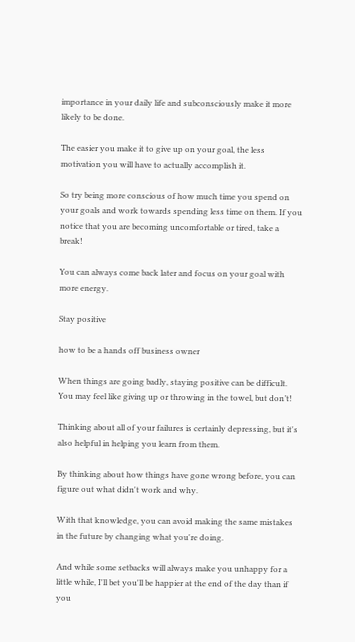importance in your daily life and subconsciously make it more likely to be done.

The easier you make it to give up on your goal, the less motivation you will have to actually accomplish it.

So try being more conscious of how much time you spend on your goals and work towards spending less time on them. If you notice that you are becoming uncomfortable or tired, take a break!

You can always come back later and focus on your goal with more energy.

Stay positive

how to be a hands off business owner

When things are going badly, staying positive can be difficult. You may feel like giving up or throwing in the towel, but don’t!

Thinking about all of your failures is certainly depressing, but it's also helpful in helping you learn from them.

By thinking about how things have gone wrong before, you can figure out what didn't work and why.

With that knowledge, you can avoid making the same mistakes in the future by changing what you're doing.

And while some setbacks will always make you unhappy for a little while, I'll bet you'll be happier at the end of the day than if you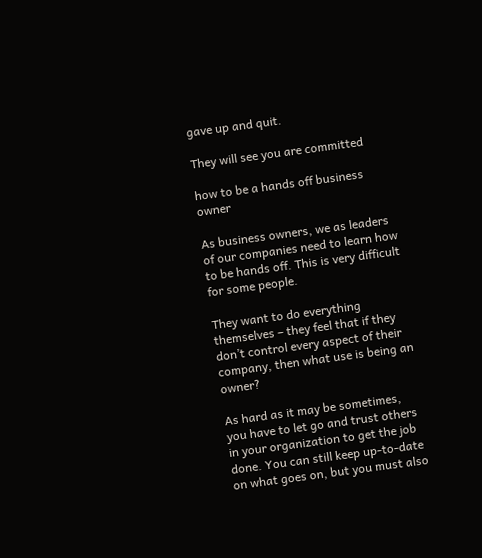gave up and quit.

They will see you are committed

how to be a hands off business owner

As business owners, we as leaders of our companies need to learn how to be hands off. This is very difficult for some people.

They want to do everything themselves – they feel that if they don’t control every aspect of their company, then what use is being an owner?

As hard as it may be sometimes, you have to let go and trust others in your organization to get the job done. You can still keep up-to-date on what goes on, but you must also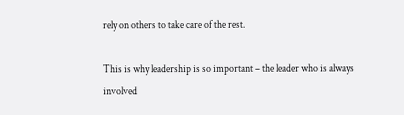rely on others to take care of the rest.

This is why leadership is so important – the leader who is always involved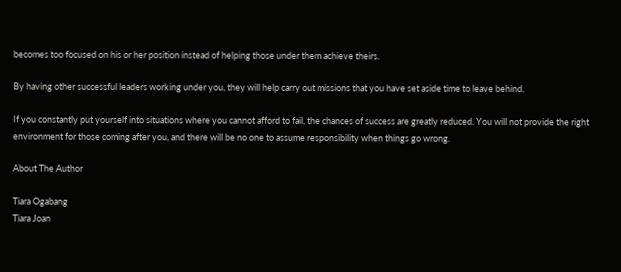becomes too focused on his or her position instead of helping those under them achieve theirs.

By having other successful leaders working under you, they will help carry out missions that you have set aside time to leave behind.

If you constantly put yourself into situations where you cannot afford to fail, the chances of success are greatly reduced. You will not provide the right environment for those coming after you, and there will be no one to assume responsibility when things go wrong.

About The Author

Tiara Ogabang
Tiara Joan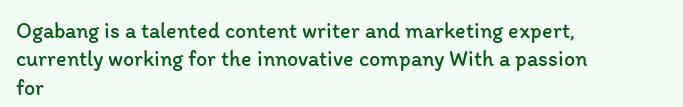Ogabang is a talented content writer and marketing expert, currently working for the innovative company With a passion for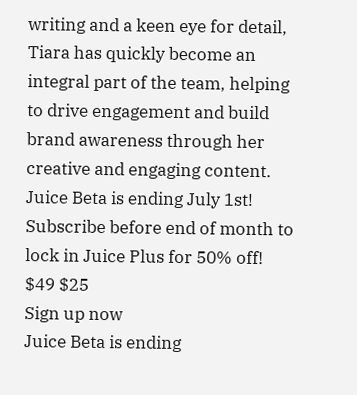writing and a keen eye for detail, Tiara has quickly become an integral part of the team, helping to drive engagement and build brand awareness through her creative and engaging content.
Juice Beta is ending July 1st! Subscribe before end of month to lock in Juice Plus for 50% off!
$49 $25
Sign up now
Juice Beta is ending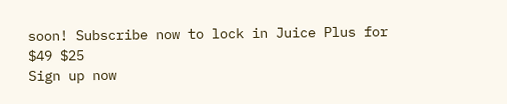soon! Subscribe now to lock in Juice Plus for $49 $25
Sign up now